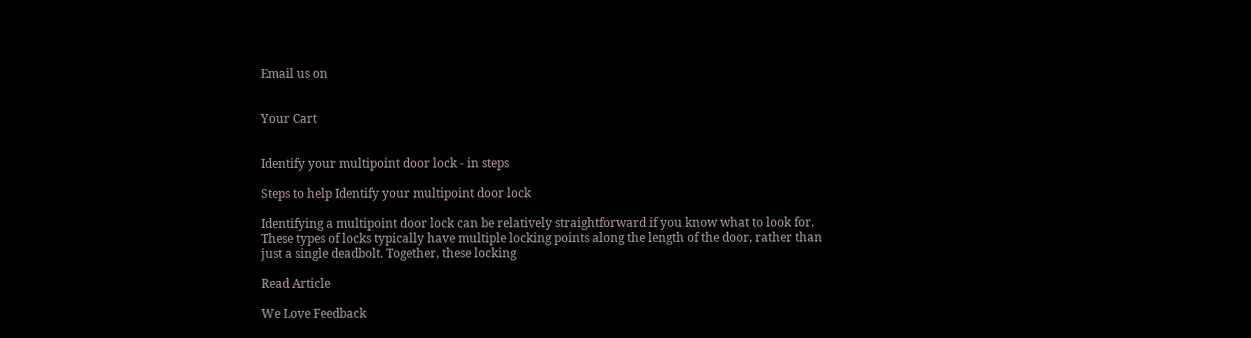Email us on


Your Cart


Identify your multipoint door lock - in steps

Steps to help Identify your multipoint door lock

Identifying a multipoint door lock can be relatively straightforward if you know what to look for. These types of locks typically have multiple locking points along the length of the door, rather than just a single deadbolt. Together, these locking

Read Article

We Love Feedback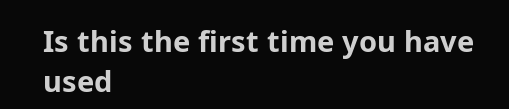Is this the first time you have used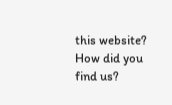this website?
How did you find us?